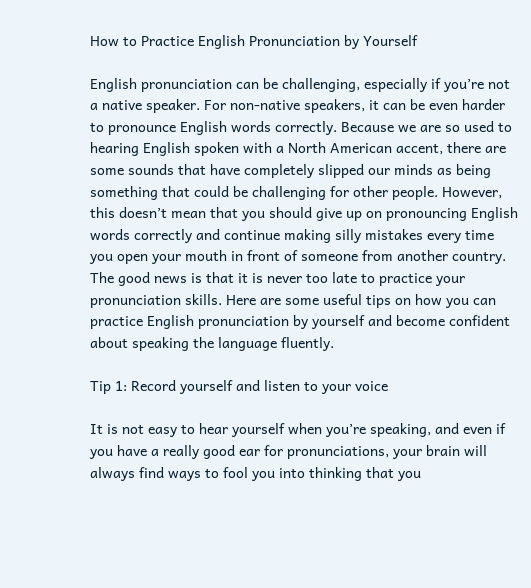How to Practice English Pronunciation by Yourself

English pronunciation can be challenging, especially if you’re not a native speaker. For non-native speakers, it can be even harder to pronounce English words correctly. Because we are so used to hearing English spoken with a North American accent, there are some sounds that have completely slipped our minds as being something that could be challenging for other people. However, this doesn’t mean that you should give up on pronouncing English words correctly and continue making silly mistakes every time you open your mouth in front of someone from another country. The good news is that it is never too late to practice your pronunciation skills. Here are some useful tips on how you can practice English pronunciation by yourself and become confident about speaking the language fluently.

Tip 1: Record yourself and listen to your voice

It is not easy to hear yourself when you’re speaking, and even if you have a really good ear for pronunciations, your brain will always find ways to fool you into thinking that you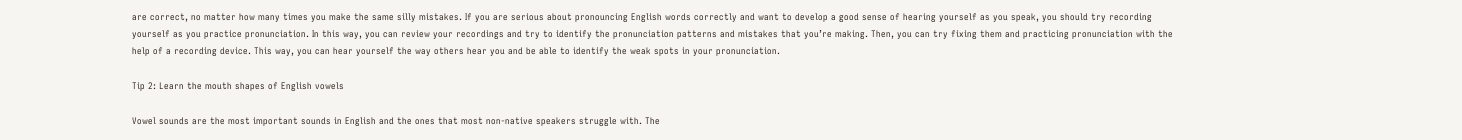are correct, no matter how many times you make the same silly mistakes. If you are serious about pronouncing English words correctly and want to develop a good sense of hearing yourself as you speak, you should try recording yourself as you practice pronunciation. In this way, you can review your recordings and try to identify the pronunciation patterns and mistakes that you’re making. Then, you can try fixing them and practicing pronunciation with the help of a recording device. This way, you can hear yourself the way others hear you and be able to identify the weak spots in your pronunciation.

Tip 2: Learn the mouth shapes of English vowels

Vowel sounds are the most important sounds in English and the ones that most non-native speakers struggle with. The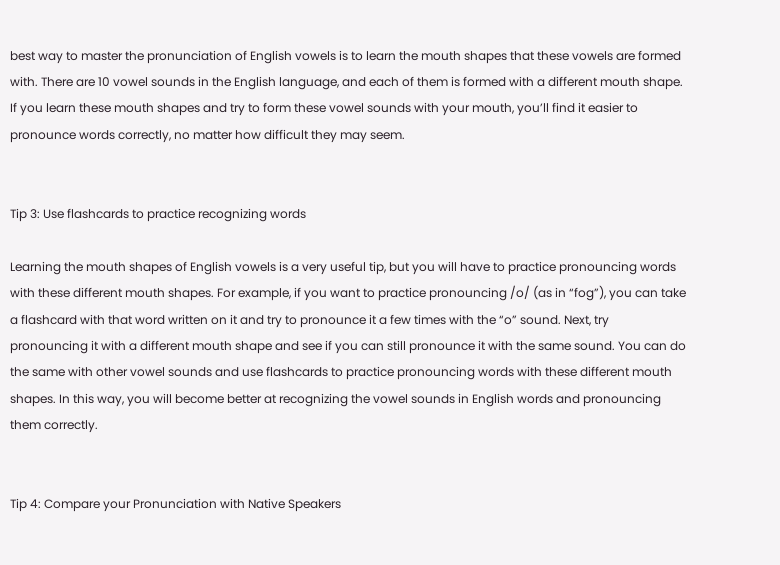best way to master the pronunciation of English vowels is to learn the mouth shapes that these vowels are formed with. There are 10 vowel sounds in the English language, and each of them is formed with a different mouth shape. If you learn these mouth shapes and try to form these vowel sounds with your mouth, you’ll find it easier to pronounce words correctly, no matter how difficult they may seem.


Tip 3: Use flashcards to practice recognizing words

Learning the mouth shapes of English vowels is a very useful tip, but you will have to practice pronouncing words with these different mouth shapes. For example, if you want to practice pronouncing /o/ (as in “fog”), you can take a flashcard with that word written on it and try to pronounce it a few times with the “o” sound. Next, try pronouncing it with a different mouth shape and see if you can still pronounce it with the same sound. You can do the same with other vowel sounds and use flashcards to practice pronouncing words with these different mouth shapes. In this way, you will become better at recognizing the vowel sounds in English words and pronouncing them correctly.


Tip 4: Compare your Pronunciation with Native Speakers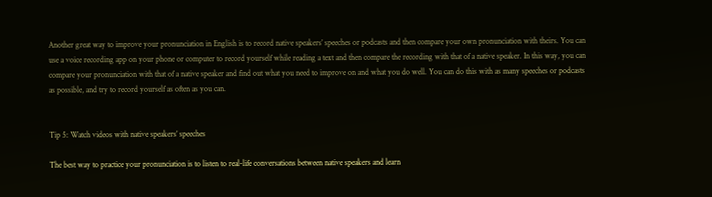Another great way to improve your pronunciation in English is to record native speakers’ speeches or podcasts and then compare your own pronunciation with theirs. You can use a voice recording app on your phone or computer to record yourself while reading a text and then compare the recording with that of a native speaker. In this way, you can compare your pronunciation with that of a native speaker and find out what you need to improve on and what you do well. You can do this with as many speeches or podcasts as possible, and try to record yourself as often as you can.


Tip 5: Watch videos with native speakers’ speeches

The best way to practice your pronunciation is to listen to real-life conversations between native speakers and learn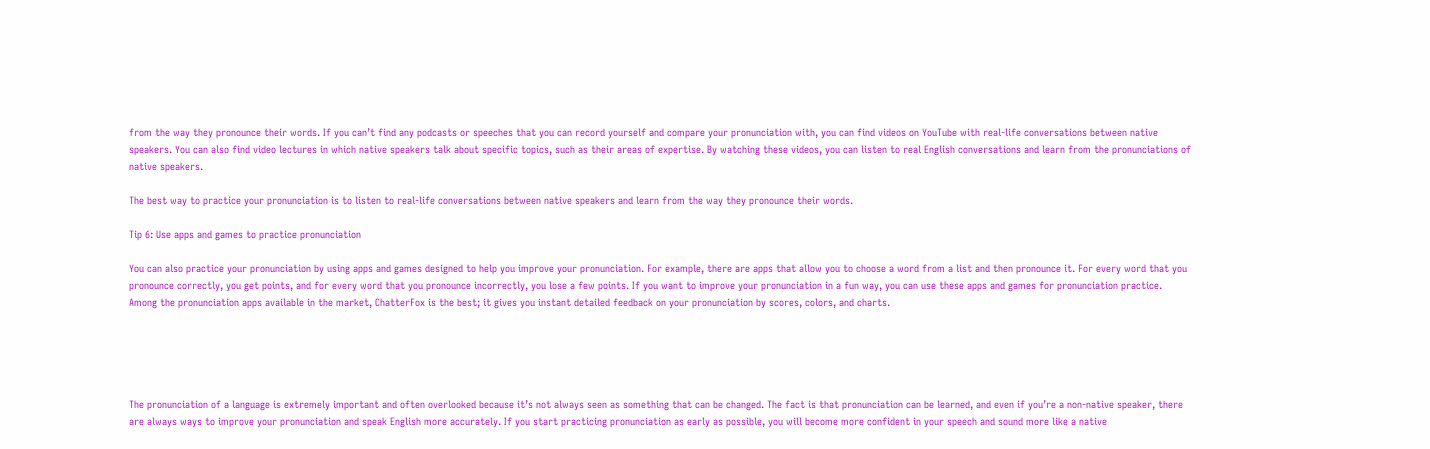from the way they pronounce their words. If you can’t find any podcasts or speeches that you can record yourself and compare your pronunciation with, you can find videos on YouTube with real-life conversations between native speakers. You can also find video lectures in which native speakers talk about specific topics, such as their areas of expertise. By watching these videos, you can listen to real English conversations and learn from the pronunciations of native speakers.

The best way to practice your pronunciation is to listen to real-life conversations between native speakers and learn from the way they pronounce their words.

Tip 6: Use apps and games to practice pronunciation

You can also practice your pronunciation by using apps and games designed to help you improve your pronunciation. For example, there are apps that allow you to choose a word from a list and then pronounce it. For every word that you pronounce correctly, you get points, and for every word that you pronounce incorrectly, you lose a few points. If you want to improve your pronunciation in a fun way, you can use these apps and games for pronunciation practice. Among the pronunciation apps available in the market, ChatterFox is the best; it gives you instant detailed feedback on your pronunciation by scores, colors, and charts.





The pronunciation of a language is extremely important and often overlooked because it’s not always seen as something that can be changed. The fact is that pronunciation can be learned, and even if you’re a non-native speaker, there are always ways to improve your pronunciation and speak English more accurately. If you start practicing pronunciation as early as possible, you will become more confident in your speech and sound more like a native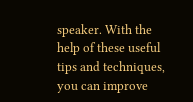speaker. With the help of these useful tips and techniques, you can improve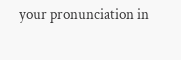your pronunciation in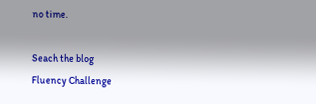no time.

Seach the blog
Fluency Challenge